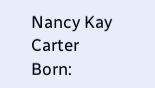Nancy Kay Carter
Born: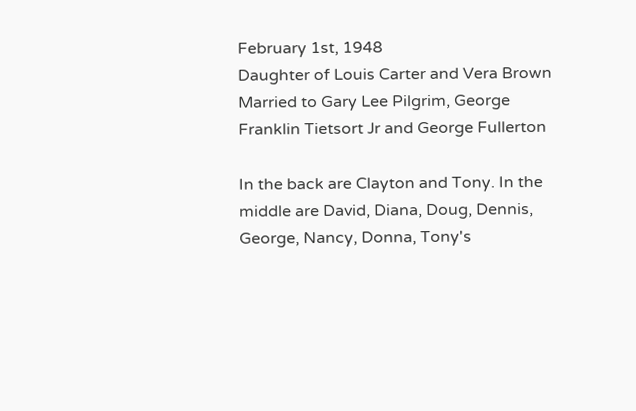February 1st, 1948
Daughter of Louis Carter and Vera Brown
Married to Gary Lee Pilgrim, George Franklin Tietsort Jr and George Fullerton

In the back are Clayton and Tony. In the middle are David, Diana, Doug, Dennis, George, Nancy, Donna, Tony's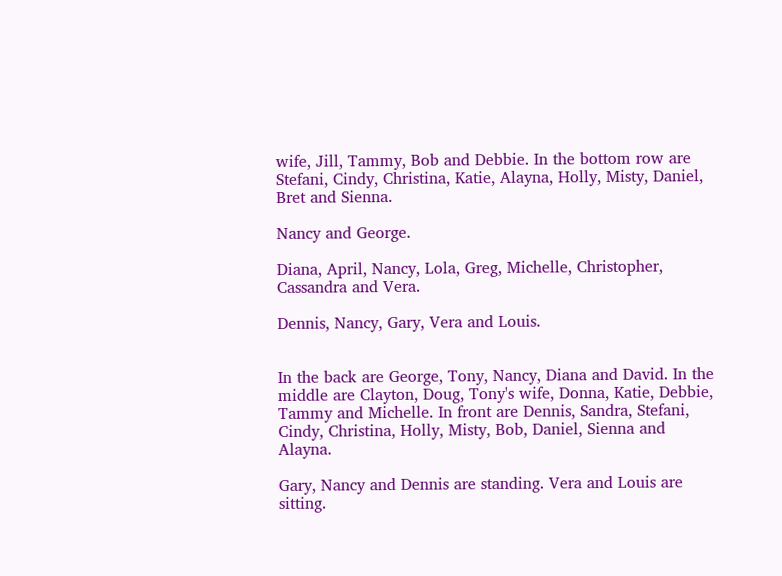wife, Jill, Tammy, Bob and Debbie. In the bottom row are Stefani, Cindy, Christina, Katie, Alayna, Holly, Misty, Daniel, Bret and Sienna.

Nancy and George.

Diana, April, Nancy, Lola, Greg, Michelle, Christopher, Cassandra and Vera.

Dennis, Nancy, Gary, Vera and Louis.


In the back are George, Tony, Nancy, Diana and David. In the middle are Clayton, Doug, Tony's wife, Donna, Katie, Debbie, Tammy and Michelle. In front are Dennis, Sandra, Stefani, Cindy, Christina, Holly, Misty, Bob, Daniel, Sienna and Alayna.

Gary, Nancy and Dennis are standing. Vera and Louis are sitting.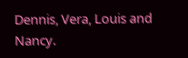Dennis, Vera, Louis and Nancy.